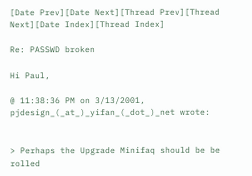[Date Prev][Date Next][Thread Prev][Thread Next][Date Index][Thread Index]

Re: PASSWD broken

Hi Paul,

@ 11:38:36 PM on 3/13/2001, pjdesign_(_at_)_yifan_(_dot_)_net wrote:


> Perhaps the Upgrade Minifaq should be be rolled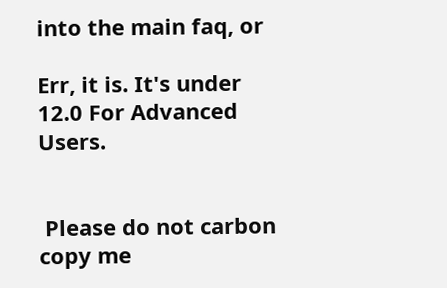into the main faq, or

Err, it is. It's under 12.0 For Advanced Users.


 Please do not carbon copy me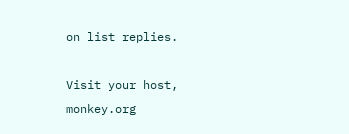on list replies.

Visit your host, monkey.org